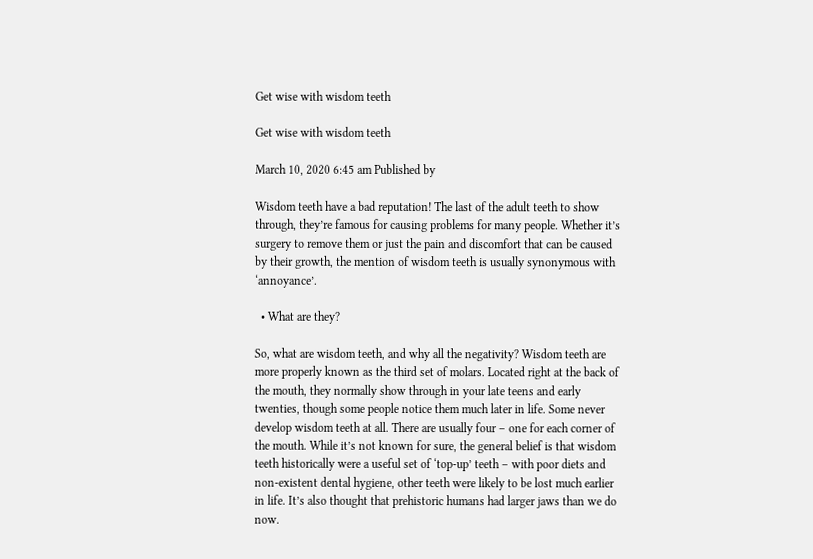Get wise with wisdom teeth

Get wise with wisdom teeth

March 10, 2020 6:45 am Published by

Wisdom teeth have a bad reputation! The last of the adult teeth to show through, they’re famous for causing problems for many people. Whether it’s surgery to remove them or just the pain and discomfort that can be caused by their growth, the mention of wisdom teeth is usually synonymous with ‘annoyance’.

  • What are they?

So, what are wisdom teeth, and why all the negativity? Wisdom teeth are more properly known as the third set of molars. Located right at the back of the mouth, they normally show through in your late teens and early twenties, though some people notice them much later in life. Some never develop wisdom teeth at all. There are usually four – one for each corner of the mouth. While it’s not known for sure, the general belief is that wisdom teeth historically were a useful set of ‘top-up’ teeth – with poor diets and non-existent dental hygiene, other teeth were likely to be lost much earlier in life. It’s also thought that prehistoric humans had larger jaws than we do now.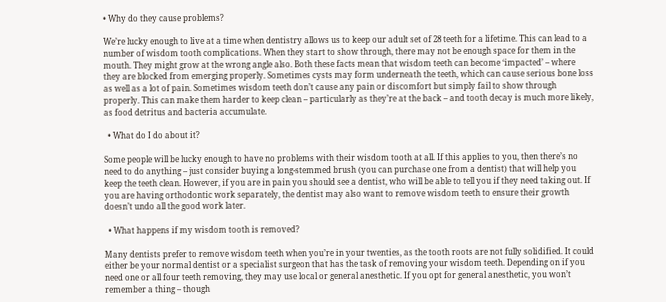• Why do they cause problems?

We’re lucky enough to live at a time when dentistry allows us to keep our adult set of 28 teeth for a lifetime. This can lead to a number of wisdom tooth complications. When they start to show through, there may not be enough space for them in the mouth. They might grow at the wrong angle also. Both these facts mean that wisdom teeth can become ‘impacted’ – where they are blocked from emerging properly. Sometimes cysts may form underneath the teeth, which can cause serious bone loss as well as a lot of pain. Sometimes wisdom teeth don’t cause any pain or discomfort but simply fail to show through properly. This can make them harder to keep clean – particularly as they’re at the back – and tooth decay is much more likely, as food detritus and bacteria accumulate.

  • What do I do about it?

Some people will be lucky enough to have no problems with their wisdom tooth at all. If this applies to you, then there’s no need to do anything – just consider buying a long-stemmed brush (you can purchase one from a dentist) that will help you keep the teeth clean. However, if you are in pain you should see a dentist, who will be able to tell you if they need taking out. If you are having orthodontic work separately, the dentist may also want to remove wisdom teeth to ensure their growth doesn’t undo all the good work later.

  • What happens if my wisdom tooth is removed?

Many dentists prefer to remove wisdom teeth when you’re in your twenties, as the tooth roots are not fully solidified. It could either be your normal dentist or a specialist surgeon that has the task of removing your wisdom teeth. Depending on if you need one or all four teeth removing, they may use local or general anesthetic. If you opt for general anesthetic, you won’t remember a thing – though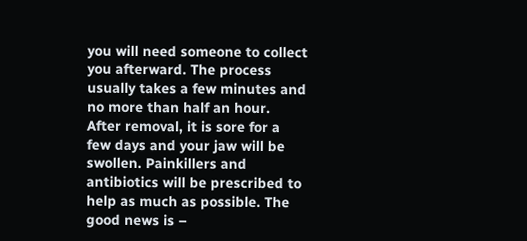you will need someone to collect you afterward. The process usually takes a few minutes and no more than half an hour. After removal, it is sore for a few days and your jaw will be swollen. Painkillers and antibiotics will be prescribed to help as much as possible. The good news is –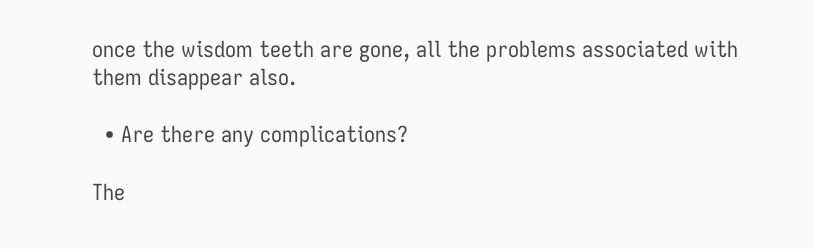once the wisdom teeth are gone, all the problems associated with them disappear also.

  • Are there any complications?

The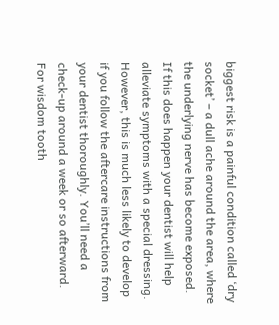biggest risk is a painful condition called ‘dry socket’ – a dull ache around the area, where the underlying nerve has become exposed. If this does happen your dentist will help alleviate symptoms with a special dressing. However, this is much less likely to develop if you follow the aftercare instructions from your dentist thoroughly. You’ll need a check-up around a week or so afterward. For wisdom tooth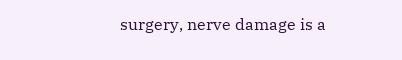surgery, nerve damage is a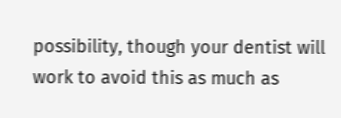possibility, though your dentist will work to avoid this as much as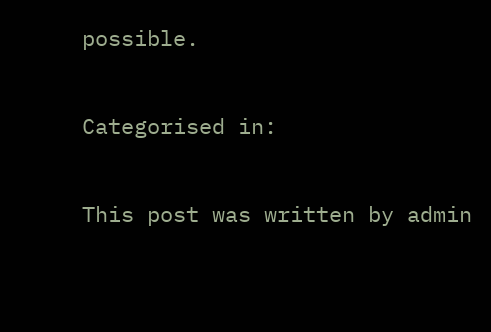possible.

Categorised in:

This post was written by admin